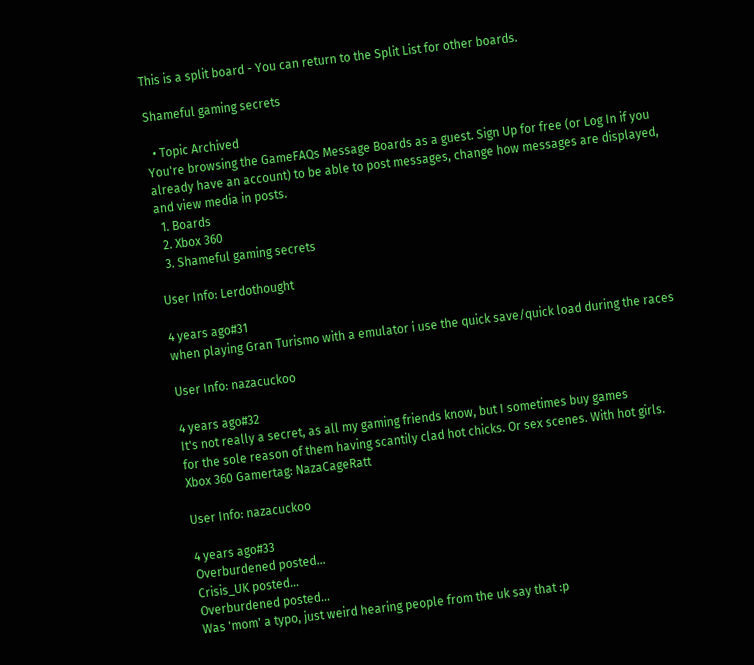This is a split board - You can return to the Split List for other boards.

Shameful gaming secrets

  • Topic Archived
You're browsing the GameFAQs Message Boards as a guest. Sign Up for free (or Log In if you already have an account) to be able to post messages, change how messages are displayed, and view media in posts.
  1. Boards
  2. Xbox 360
  3. Shameful gaming secrets

User Info: Lerdothought

4 years ago#31
when playing Gran Turismo with a emulator i use the quick save/quick load during the races

User Info: nazacuckoo

4 years ago#32
It's not really a secret, as all my gaming friends know, but I sometimes buy games
for the sole reason of them having scantily clad hot chicks. Or sex scenes. With hot girls.
Xbox 360 Gamertag: NazaCageRatt

User Info: nazacuckoo

4 years ago#33
Overburdened posted...
Crisis_UK posted...
Overburdened posted...
Was 'mom' a typo, just weird hearing people from the uk say that :p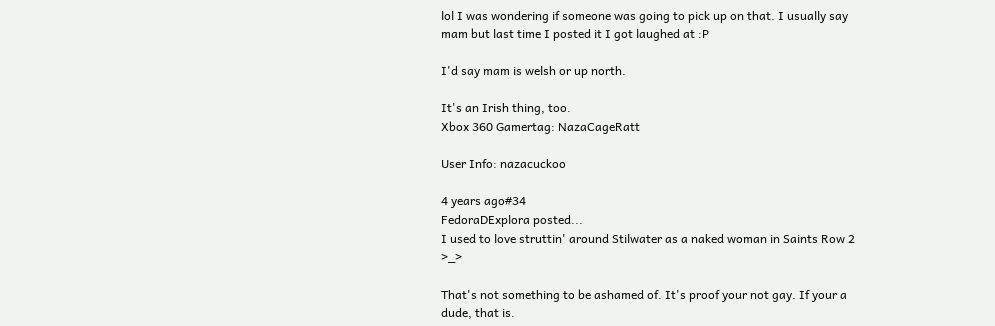lol I was wondering if someone was going to pick up on that. I usually say mam but last time I posted it I got laughed at :P

I'd say mam is welsh or up north.

It's an Irish thing, too.
Xbox 360 Gamertag: NazaCageRatt

User Info: nazacuckoo

4 years ago#34
FedoraDExplora posted...
I used to love struttin' around Stilwater as a naked woman in Saints Row 2 >_>

That's not something to be ashamed of. It's proof your not gay. If your a dude, that is.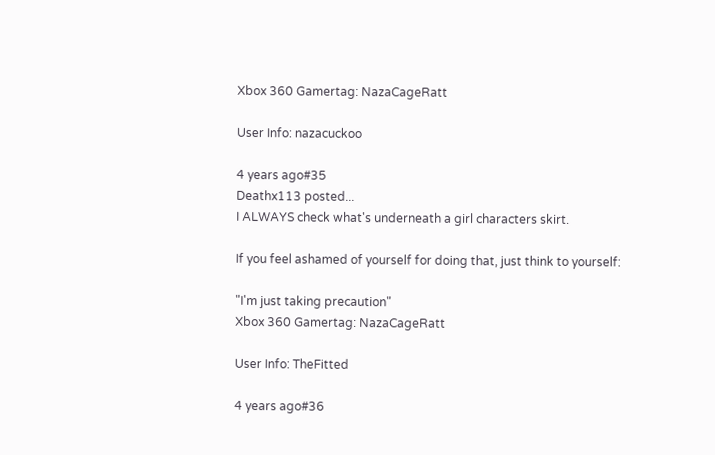Xbox 360 Gamertag: NazaCageRatt

User Info: nazacuckoo

4 years ago#35
Deathx113 posted...
I ALWAYS check what's underneath a girl characters skirt.

If you feel ashamed of yourself for doing that, just think to yourself:

"I'm just taking precaution"
Xbox 360 Gamertag: NazaCageRatt

User Info: TheFitted

4 years ago#36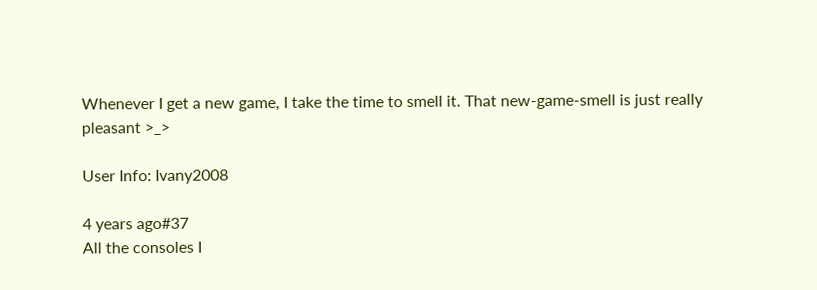Whenever I get a new game, I take the time to smell it. That new-game-smell is just really pleasant >_>

User Info: Ivany2008

4 years ago#37
All the consoles I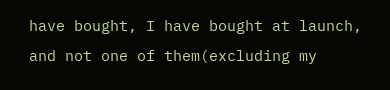have bought, I have bought at launch, and not one of them(excluding my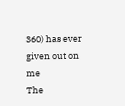360) has ever given out on me
The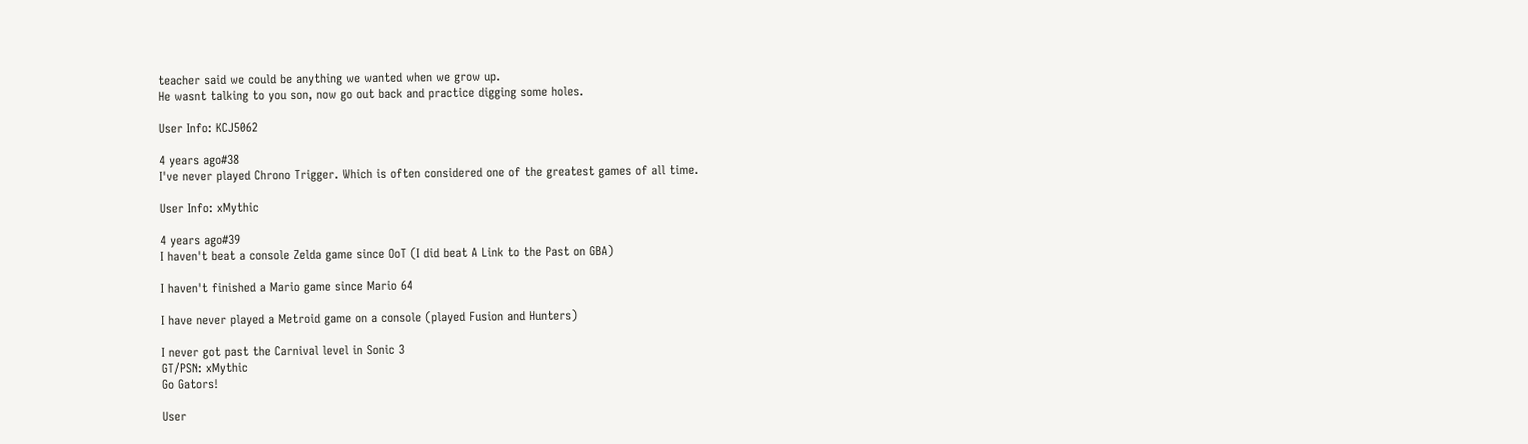teacher said we could be anything we wanted when we grow up.
He wasnt talking to you son, now go out back and practice digging some holes.

User Info: KCJ5062

4 years ago#38
I've never played Chrono Trigger. Which is often considered one of the greatest games of all time.

User Info: xMythic

4 years ago#39
I haven't beat a console Zelda game since OoT (I did beat A Link to the Past on GBA)

I haven't finished a Mario game since Mario 64

I have never played a Metroid game on a console (played Fusion and Hunters)

I never got past the Carnival level in Sonic 3
GT/PSN: xMythic
Go Gators!

User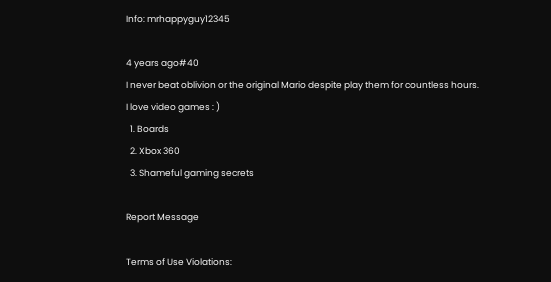Info: mrhappyguy12345

4 years ago#40
I never beat oblivion or the original Mario despite play them for countless hours.
I love video games : )
  1. Boards
  2. Xbox 360
  3. Shameful gaming secrets

Report Message

Terms of Use Violations: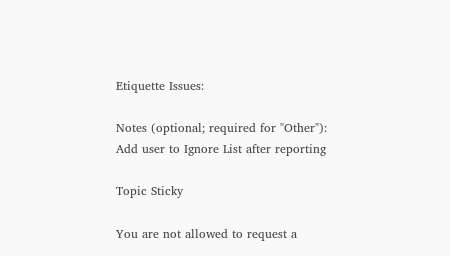Etiquette Issues:

Notes (optional; required for "Other"):
Add user to Ignore List after reporting

Topic Sticky

You are not allowed to request a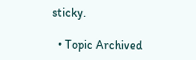sticky.

  • Topic Archived